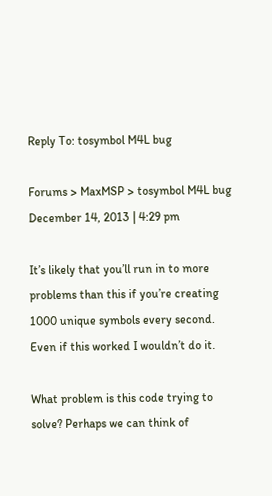Reply To: tosymbol M4L bug

Forums > MaxMSP > tosymbol M4L bug
December 14, 2013 | 4:29 pm

It’s likely that you’ll run in to more problems than this if you’re creating 1000 unique symbols every second. Even if this worked I wouldn’t do it.

What problem is this code trying to solve? Perhaps we can think of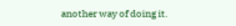another way of doing it.